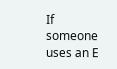If someone uses an E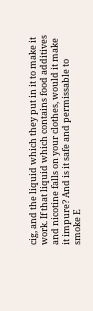cig, and the liquid which they put in it to make it work. If that liquid which contains food additives and nicotine falls on your clothes, would it make it impure? And is it safe and permissable to smoke E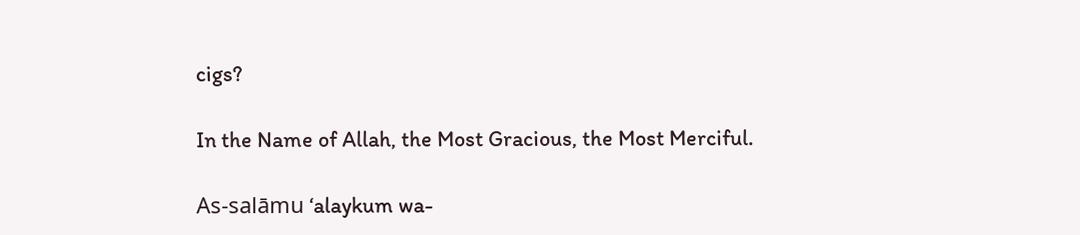cigs?

In the Name of Allah, the Most Gracious, the Most Merciful.

As-salāmu ‘alaykum wa-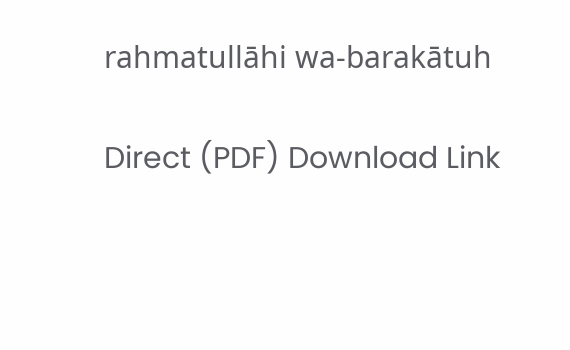rahmatullāhi wa-barakātuh

Direct (PDF) Download Link